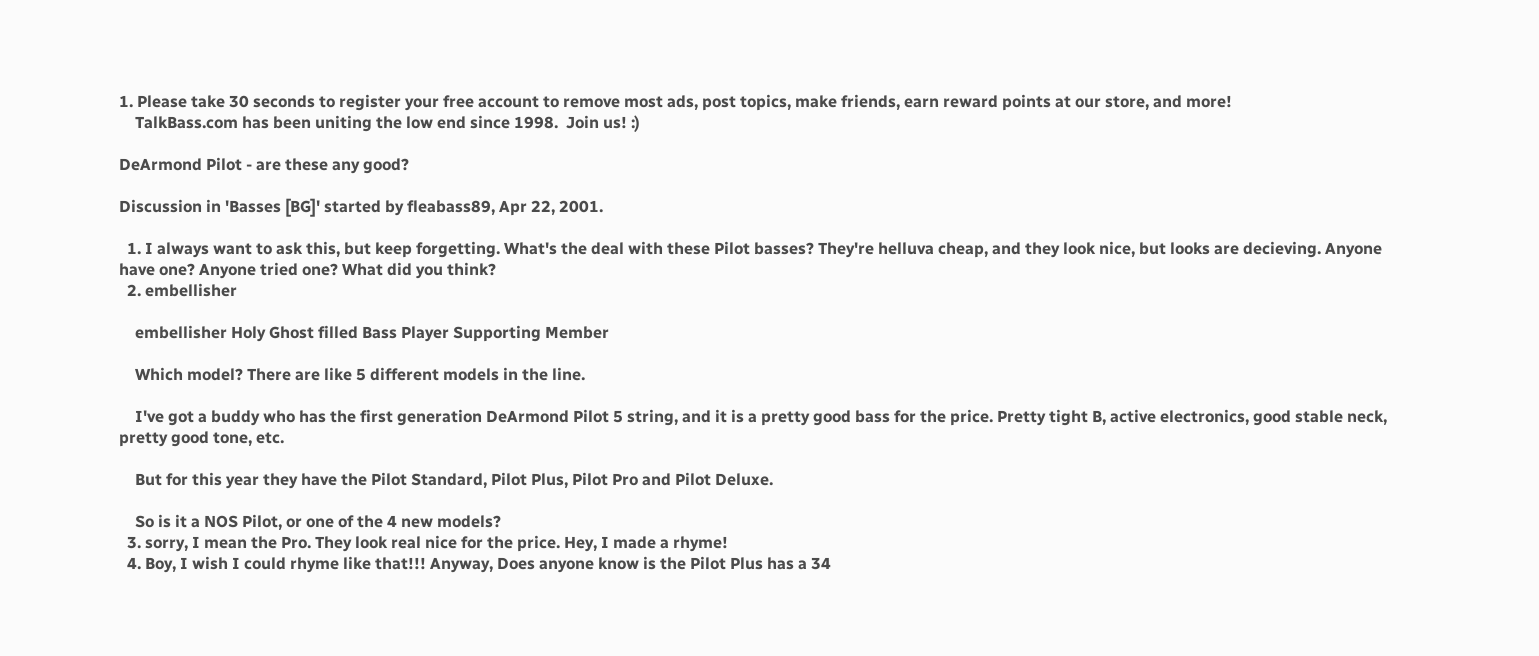1. Please take 30 seconds to register your free account to remove most ads, post topics, make friends, earn reward points at our store, and more!
    TalkBass.com has been uniting the low end since 1998.  Join us! :)

DeArmond Pilot - are these any good?

Discussion in 'Basses [BG]' started by fleabass89, Apr 22, 2001.

  1. I always want to ask this, but keep forgetting. What's the deal with these Pilot basses? They're helluva cheap, and they look nice, but looks are decieving. Anyone have one? Anyone tried one? What did you think?
  2. embellisher

    embellisher Holy Ghost filled Bass Player Supporting Member

    Which model? There are like 5 different models in the line.

    I've got a buddy who has the first generation DeArmond Pilot 5 string, and it is a pretty good bass for the price. Pretty tight B, active electronics, good stable neck, pretty good tone, etc.

    But for this year they have the Pilot Standard, Pilot Plus, Pilot Pro and Pilot Deluxe.

    So is it a NOS Pilot, or one of the 4 new models?
  3. sorry, I mean the Pro. They look real nice for the price. Hey, I made a rhyme!
  4. Boy, I wish I could rhyme like that!!! Anyway, Does anyone know is the Pilot Plus has a 34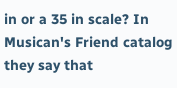in or a 35 in scale? In Musican's Friend catalog they say that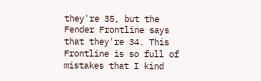they're 35, but the Fender Frontline says that they're 34. This Frontline is so full of mistakes that I kind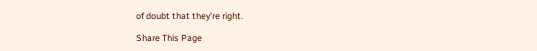of doubt that they're right.

Share This Page